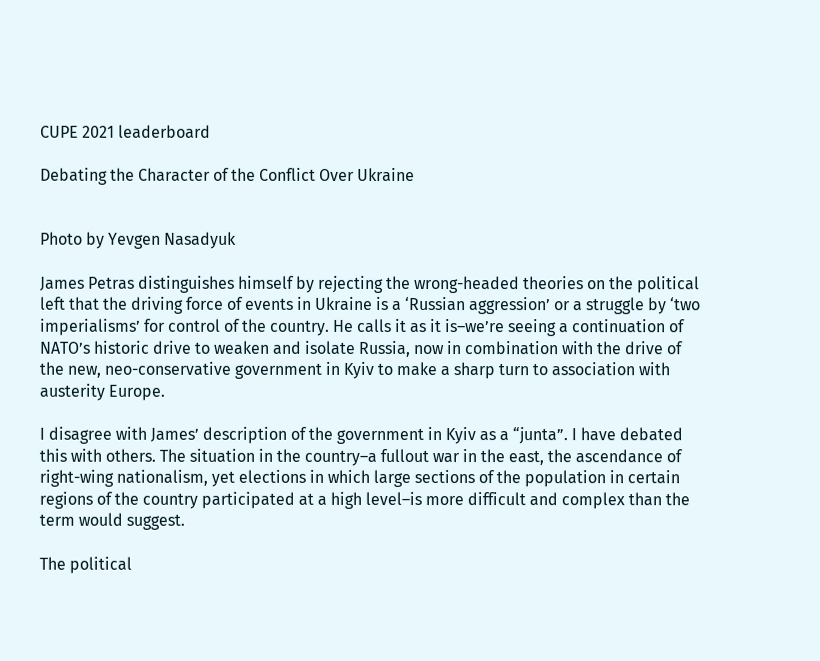CUPE 2021 leaderboard

Debating the Character of the Conflict Over Ukraine


Photo by Yevgen Nasadyuk

James Petras distinguishes himself by rejecting the wrong-headed theories on the political left that the driving force of events in Ukraine is a ‘Russian aggression’ or a struggle by ‘two imperialisms’ for control of the country. He calls it as it is–we’re seeing a continuation of NATO’s historic drive to weaken and isolate Russia, now in combination with the drive of the new, neo-conservative government in Kyiv to make a sharp turn to association with austerity Europe.

I disagree with James’ description of the government in Kyiv as a “junta”. I have debated this with others. The situation in the country–a fullout war in the east, the ascendance of right-wing nationalism, yet elections in which large sections of the population in certain regions of the country participated at a high level–is more difficult and complex than the term would suggest.

The political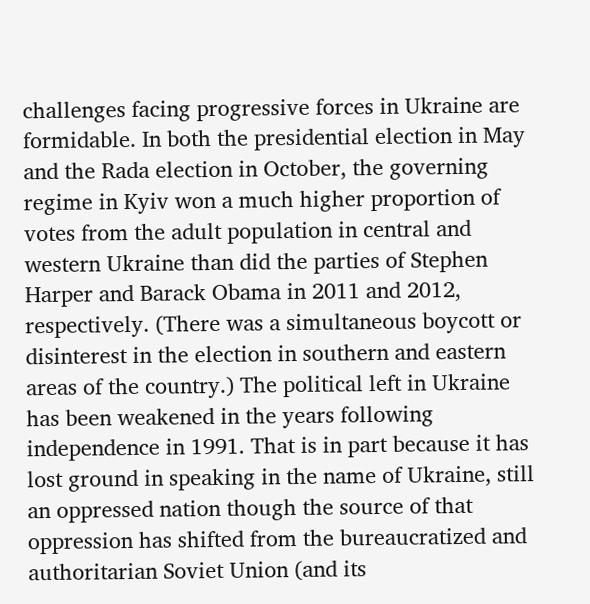challenges facing progressive forces in Ukraine are formidable. In both the presidential election in May and the Rada election in October, the governing regime in Kyiv won a much higher proportion of votes from the adult population in central and western Ukraine than did the parties of Stephen Harper and Barack Obama in 2011 and 2012, respectively. (There was a simultaneous boycott or disinterest in the election in southern and eastern areas of the country.) The political left in Ukraine has been weakened in the years following independence in 1991. That is in part because it has lost ground in speaking in the name of Ukraine, still an oppressed nation though the source of that oppression has shifted from the bureaucratized and authoritarian Soviet Union (and its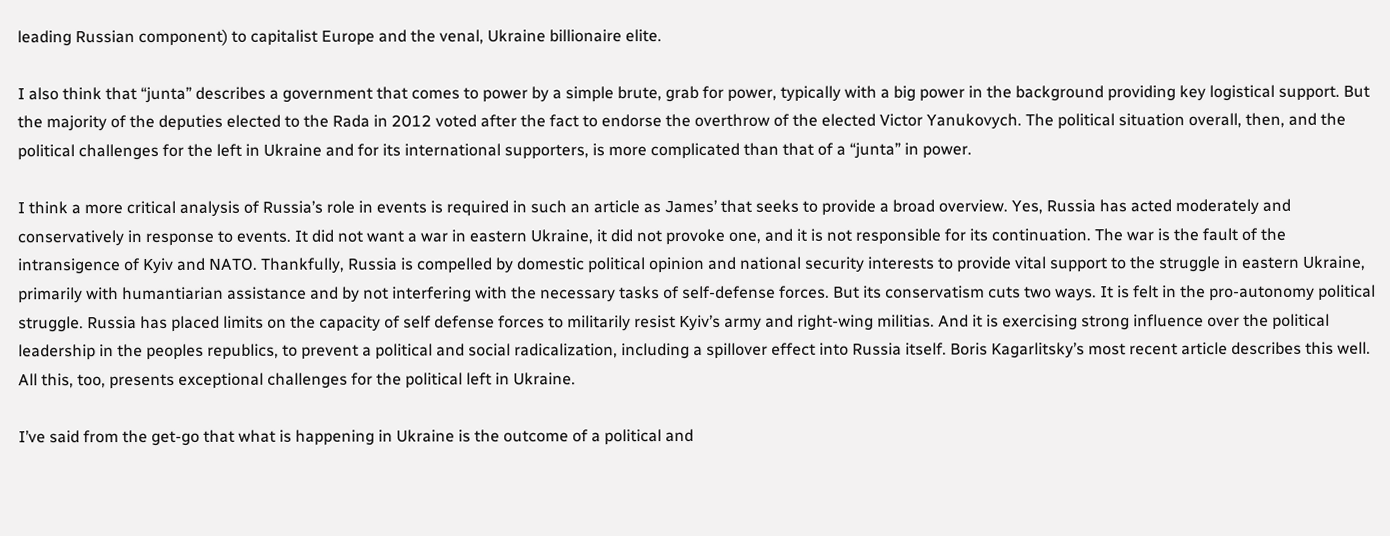leading Russian component) to capitalist Europe and the venal, Ukraine billionaire elite.

I also think that “junta” describes a government that comes to power by a simple brute, grab for power, typically with a big power in the background providing key logistical support. But the majority of the deputies elected to the Rada in 2012 voted after the fact to endorse the overthrow of the elected Victor Yanukovych. The political situation overall, then, and the political challenges for the left in Ukraine and for its international supporters, is more complicated than that of a “junta” in power.

I think a more critical analysis of Russia’s role in events is required in such an article as James’ that seeks to provide a broad overview. Yes, Russia has acted moderately and conservatively in response to events. It did not want a war in eastern Ukraine, it did not provoke one, and it is not responsible for its continuation. The war is the fault of the intransigence of Kyiv and NATO. Thankfully, Russia is compelled by domestic political opinion and national security interests to provide vital support to the struggle in eastern Ukraine, primarily with humantiarian assistance and by not interfering with the necessary tasks of self-defense forces. But its conservatism cuts two ways. It is felt in the pro-autonomy political struggle. Russia has placed limits on the capacity of self defense forces to militarily resist Kyiv’s army and right-wing militias. And it is exercising strong influence over the political leadership in the peoples republics, to prevent a political and social radicalization, including a spillover effect into Russia itself. Boris Kagarlitsky’s most recent article describes this well. All this, too, presents exceptional challenges for the political left in Ukraine.

I’ve said from the get-go that what is happening in Ukraine is the outcome of a political and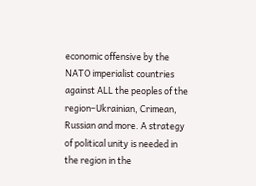economic offensive by the NATO imperialist countries against ALL the peoples of the region–Ukrainian, Crimean, Russian and more. A strategy of political unity is needed in the region in the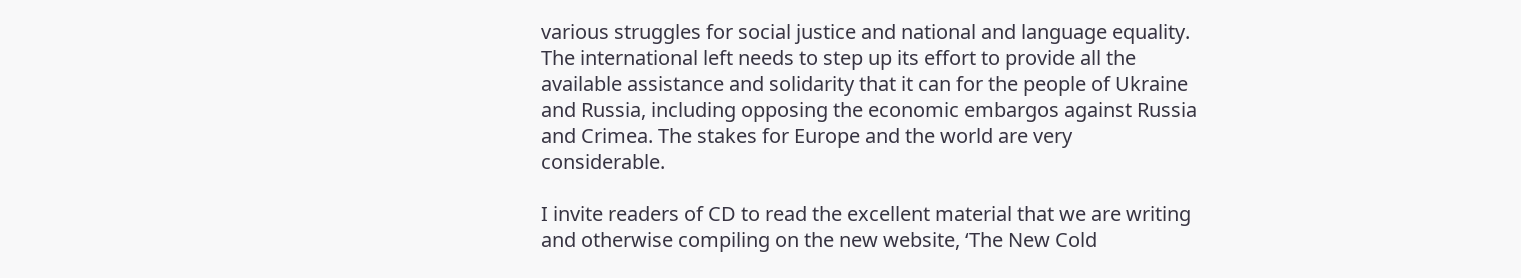various struggles for social justice and national and language equality. The international left needs to step up its effort to provide all the available assistance and solidarity that it can for the people of Ukraine and Russia, including opposing the economic embargos against Russia and Crimea. The stakes for Europe and the world are very considerable.

I invite readers of CD to read the excellent material that we are writing and otherwise compiling on the new website, ‘The New Cold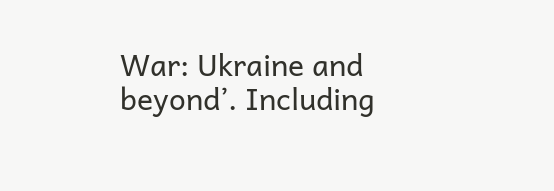War: Ukraine and beyond’. Including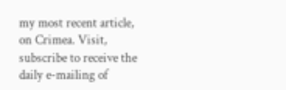my most recent article, on Crimea. Visit, subscribe to receive the daily e-mailing of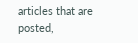articles that are posted,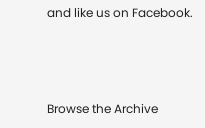and like us on Facebook.



Browse the Archive